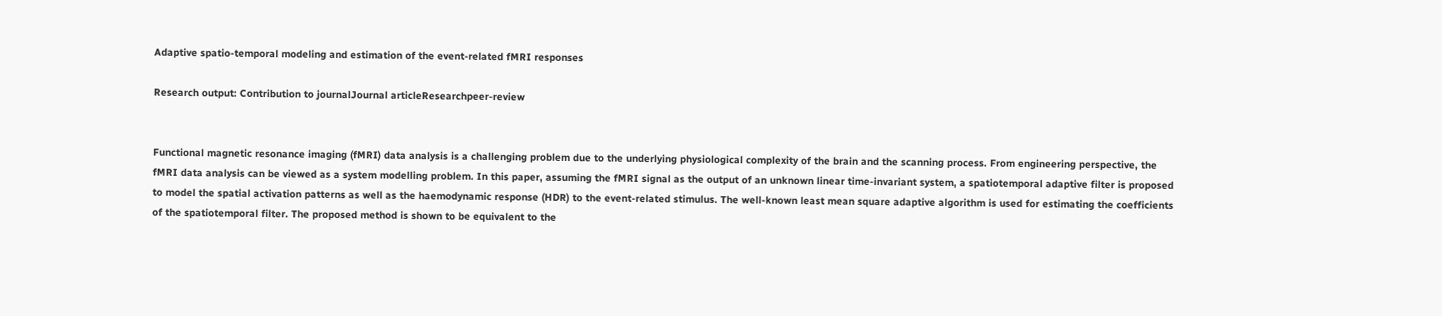Adaptive spatio-temporal modeling and estimation of the event-related fMRI responses

Research output: Contribution to journalJournal articleResearchpeer-review


Functional magnetic resonance imaging (fMRI) data analysis is a challenging problem due to the underlying physiological complexity of the brain and the scanning process. From engineering perspective, the fMRI data analysis can be viewed as a system modelling problem. In this paper, assuming the fMRI signal as the output of an unknown linear time-invariant system, a spatiotemporal adaptive filter is proposed to model the spatial activation patterns as well as the haemodynamic response (HDR) to the event-related stimulus. The well-known least mean square adaptive algorithm is used for estimating the coefficients of the spatiotemporal filter. The proposed method is shown to be equivalent to the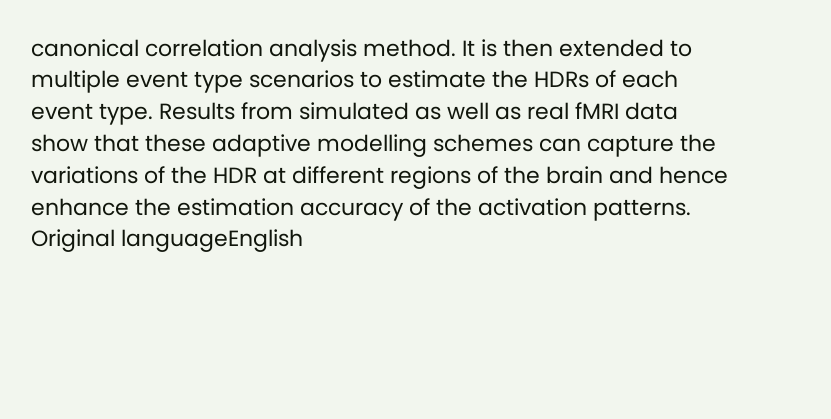canonical correlation analysis method. It is then extended to multiple event type scenarios to estimate the HDRs of each event type. Results from simulated as well as real fMRI data show that these adaptive modelling schemes can capture the variations of the HDR at different regions of the brain and hence enhance the estimation accuracy of the activation patterns.
Original languageEnglish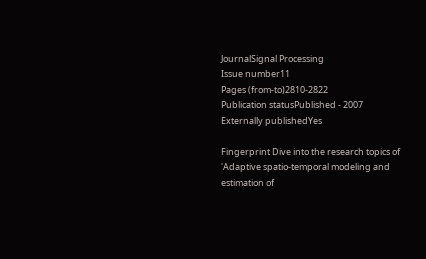JournalSignal Processing
Issue number11
Pages (from-to)2810-2822
Publication statusPublished - 2007
Externally publishedYes

Fingerprint Dive into the research topics of 'Adaptive spatio-temporal modeling and estimation of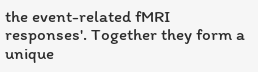the event-related fMRI responses'. Together they form a unique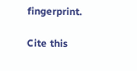fingerprint.

Cite this